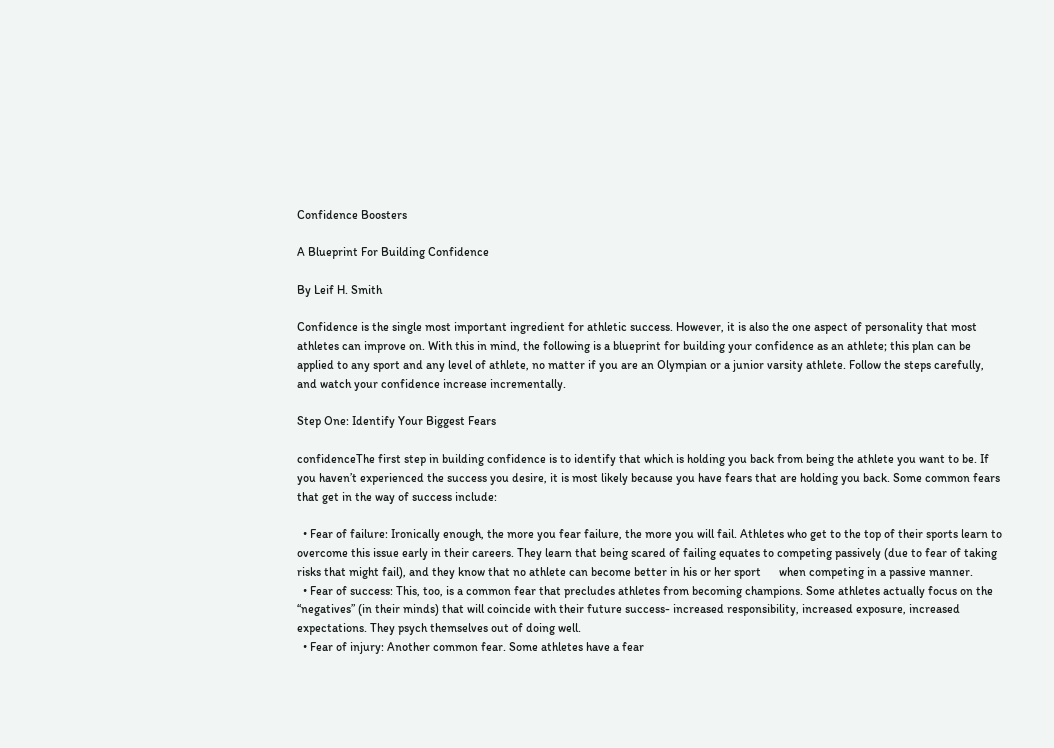Confidence Boosters

A Blueprint For Building Confidence

By Leif H. Smith

Confidence is the single most important ingredient for athletic success. However, it is also the one aspect of personality that most athletes can improve on. With this in mind, the following is a blueprint for building your confidence as an athlete; this plan can be applied to any sport and any level of athlete, no matter if you are an Olympian or a junior varsity athlete. Follow the steps carefully, and watch your confidence increase incrementally.

Step One: Identify Your Biggest Fears

confidenceThe first step in building confidence is to identify that which is holding you back from being the athlete you want to be. If you haven’t experienced the success you desire, it is most likely because you have fears that are holding you back. Some common fears that get in the way of success include:

  • Fear of failure: Ironically enough, the more you fear failure, the more you will fail. Athletes who get to the top of their sports learn to overcome this issue early in their careers. They learn that being scared of failing equates to competing passively (due to fear of taking risks that might fail), and they know that no athlete can become better in his or her sport      when competing in a passive manner.
  • Fear of success: This, too, is a common fear that precludes athletes from becoming champions. Some athletes actually focus on the “negatives” (in their minds) that will coincide with their future success- increased responsibility, increased exposure, increased expectations. They psych themselves out of doing well.
  • Fear of injury: Another common fear. Some athletes have a fear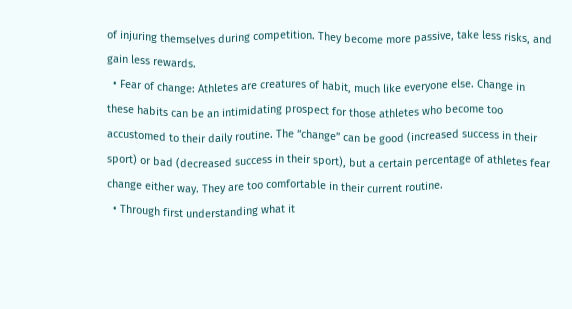of injuring themselves during competition. They become more passive, take less risks, and gain less rewards.
  • Fear of change: Athletes are creatures of habit, much like everyone else. Change in these habits can be an intimidating prospect for those athletes who become too accustomed to their daily routine. The “change” can be good (increased success in their sport) or bad (decreased success in their sport), but a certain percentage of athletes fear change either way. They are too comfortable in their current routine.
  • Through first understanding what it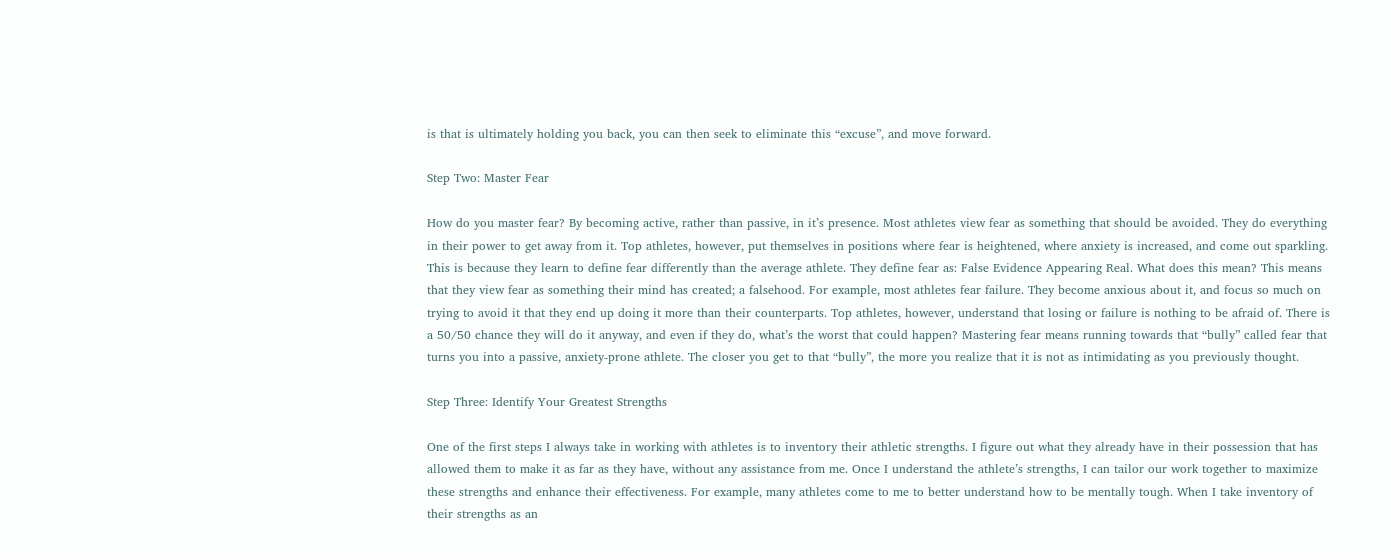is that is ultimately holding you back, you can then seek to eliminate this “excuse”, and move forward.

Step Two: Master Fear

How do you master fear? By becoming active, rather than passive, in it’s presence. Most athletes view fear as something that should be avoided. They do everything in their power to get away from it. Top athletes, however, put themselves in positions where fear is heightened, where anxiety is increased, and come out sparkling. This is because they learn to define fear differently than the average athlete. They define fear as: False Evidence Appearing Real. What does this mean? This means that they view fear as something their mind has created; a falsehood. For example, most athletes fear failure. They become anxious about it, and focus so much on trying to avoid it that they end up doing it more than their counterparts. Top athletes, however, understand that losing or failure is nothing to be afraid of. There is a 50/50 chance they will do it anyway, and even if they do, what’s the worst that could happen? Mastering fear means running towards that “bully” called fear that turns you into a passive, anxiety-prone athlete. The closer you get to that “bully”, the more you realize that it is not as intimidating as you previously thought.

Step Three: Identify Your Greatest Strengths

One of the first steps I always take in working with athletes is to inventory their athletic strengths. I figure out what they already have in their possession that has allowed them to make it as far as they have, without any assistance from me. Once I understand the athlete’s strengths, I can tailor our work together to maximize these strengths and enhance their effectiveness. For example, many athletes come to me to better understand how to be mentally tough. When I take inventory of their strengths as an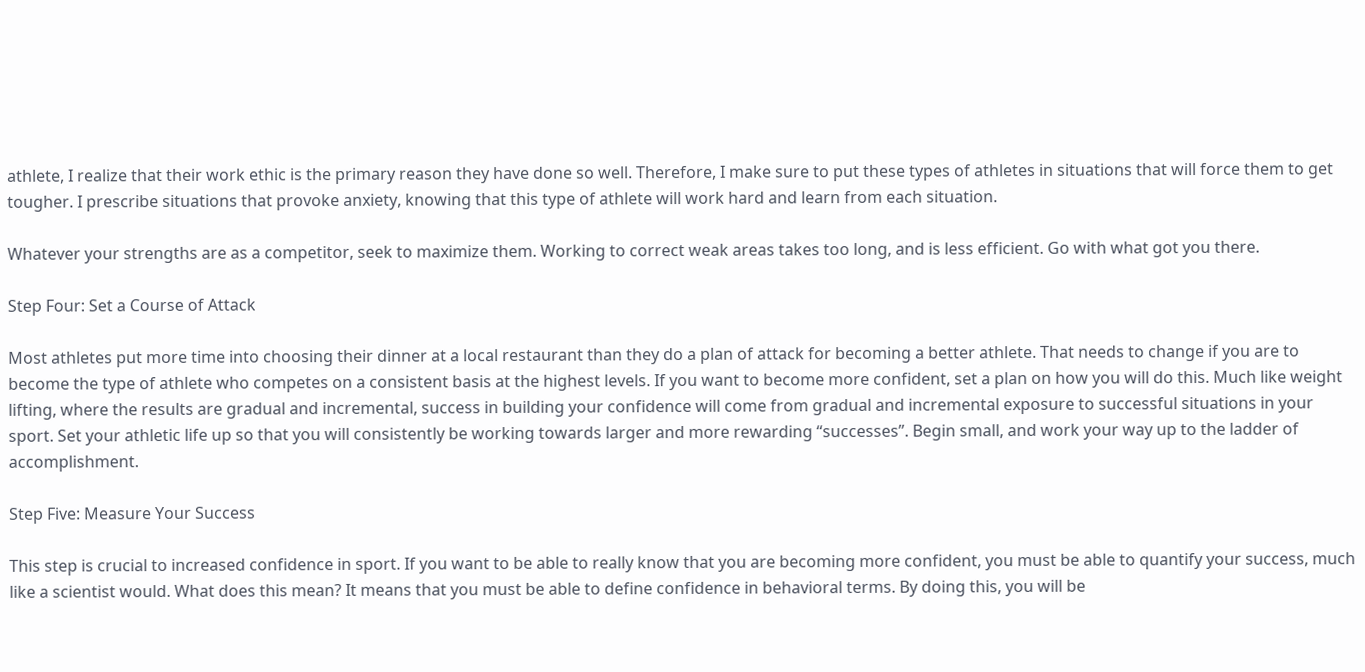athlete, I realize that their work ethic is the primary reason they have done so well. Therefore, I make sure to put these types of athletes in situations that will force them to get tougher. I prescribe situations that provoke anxiety, knowing that this type of athlete will work hard and learn from each situation.

Whatever your strengths are as a competitor, seek to maximize them. Working to correct weak areas takes too long, and is less efficient. Go with what got you there.

Step Four: Set a Course of Attack

Most athletes put more time into choosing their dinner at a local restaurant than they do a plan of attack for becoming a better athlete. That needs to change if you are to become the type of athlete who competes on a consistent basis at the highest levels. If you want to become more confident, set a plan on how you will do this. Much like weight lifting, where the results are gradual and incremental, success in building your confidence will come from gradual and incremental exposure to successful situations in your sport. Set your athletic life up so that you will consistently be working towards larger and more rewarding “successes”. Begin small, and work your way up to the ladder of accomplishment.

Step Five: Measure Your Success

This step is crucial to increased confidence in sport. If you want to be able to really know that you are becoming more confident, you must be able to quantify your success, much like a scientist would. What does this mean? It means that you must be able to define confidence in behavioral terms. By doing this, you will be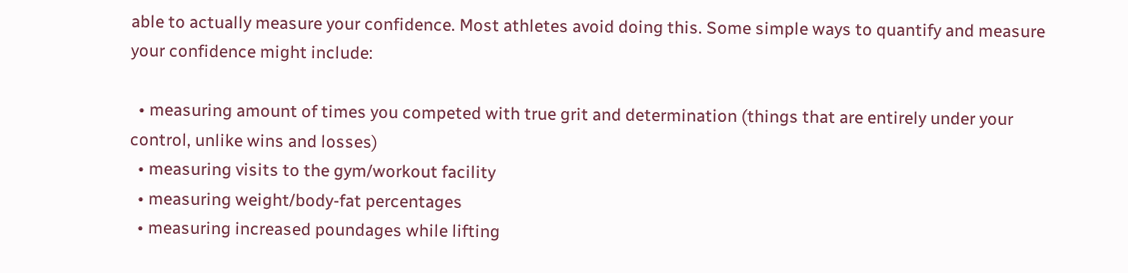able to actually measure your confidence. Most athletes avoid doing this. Some simple ways to quantify and measure your confidence might include:

  • measuring amount of times you competed with true grit and determination (things that are entirely under your control, unlike wins and losses)
  • measuring visits to the gym/workout facility
  • measuring weight/body-fat percentages
  • measuring increased poundages while lifting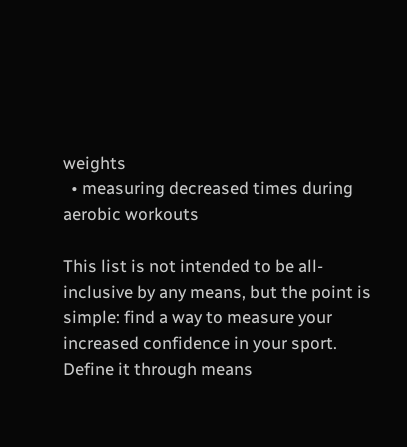weights
  • measuring decreased times during aerobic workouts

This list is not intended to be all-inclusive by any means, but the point is simple: find a way to measure your increased confidence in your sport. Define it through means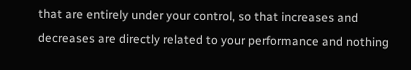that are entirely under your control, so that increases and decreases are directly related to your performance and nothing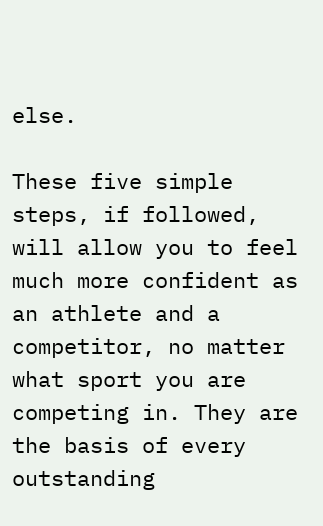else.

These five simple steps, if followed, will allow you to feel much more confident as an athlete and a competitor, no matter what sport you are competing in. They are the basis of every outstanding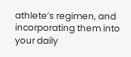athlete’s regimen, and incorporating them into your daily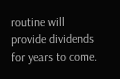routine will provide dividends for years to come.